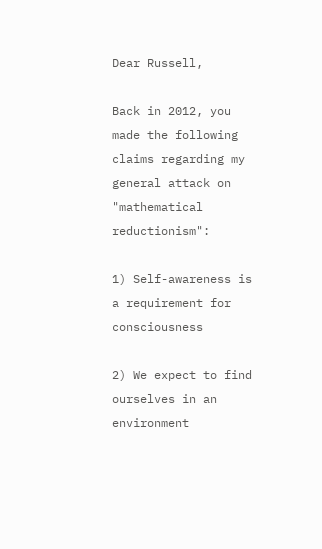Dear Russell,

Back in 2012, you made the following claims regarding my general attack on
"mathematical reductionism":

1) Self-awareness is a requirement for consciousness

2) We expect to find ourselves in an environment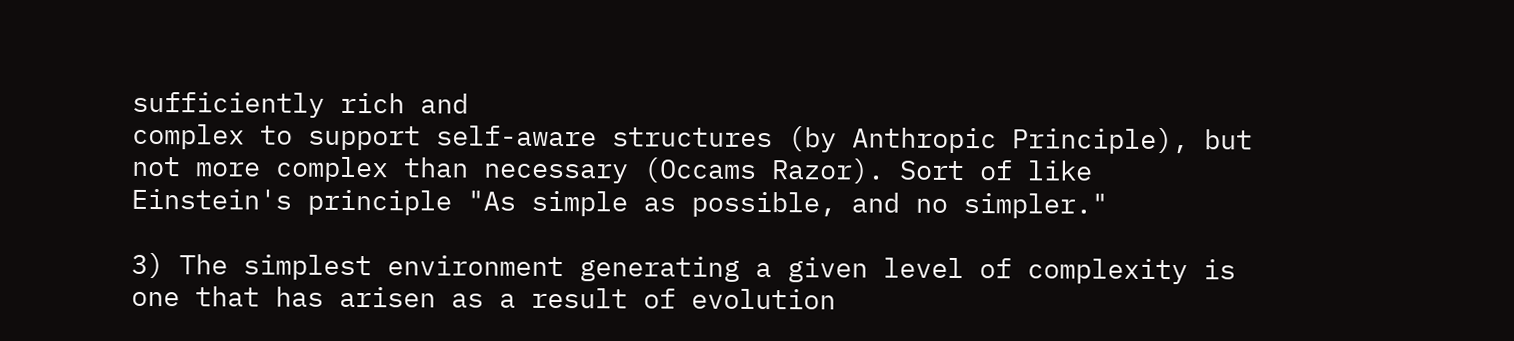sufficiently rich and
complex to support self-aware structures (by Anthropic Principle), but
not more complex than necessary (Occams Razor). Sort of like
Einstein's principle "As simple as possible, and no simpler."

3) The simplest environment generating a given level of complexity is
one that has arisen as a result of evolution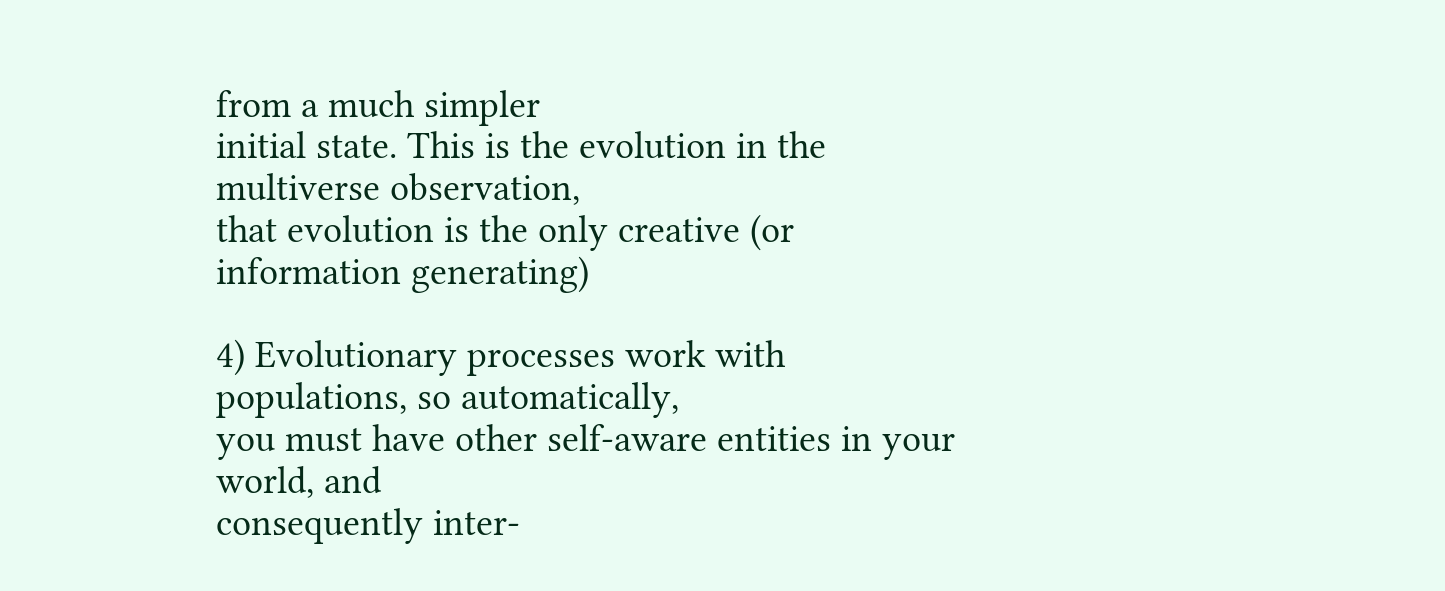from a much simpler
initial state. This is the evolution in the multiverse observation,
that evolution is the only creative (or information generating)

4) Evolutionary processes work with populations, so automatically,
you must have other self-aware entities in your world, and
consequently inter-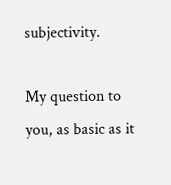subjectivity.

My question to you, as basic as it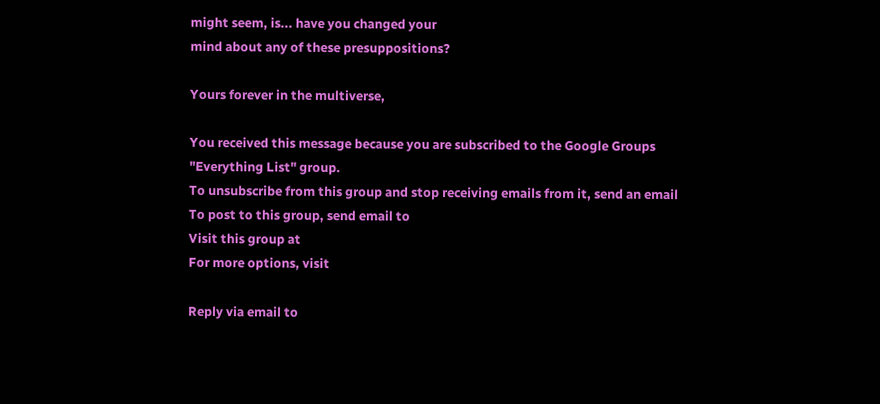might seem, is... have you changed your
mind about any of these presuppositions?

Yours forever in the multiverse,

You received this message because you are subscribed to the Google Groups
"Everything List" group.
To unsubscribe from this group and stop receiving emails from it, send an email
To post to this group, send email to
Visit this group at
For more options, visit

Reply via email to